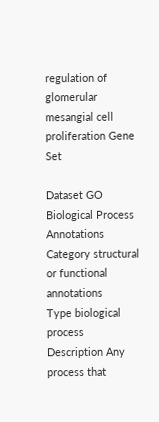regulation of glomerular mesangial cell proliferation Gene Set

Dataset GO Biological Process Annotations
Category structural or functional annotations
Type biological process
Description Any process that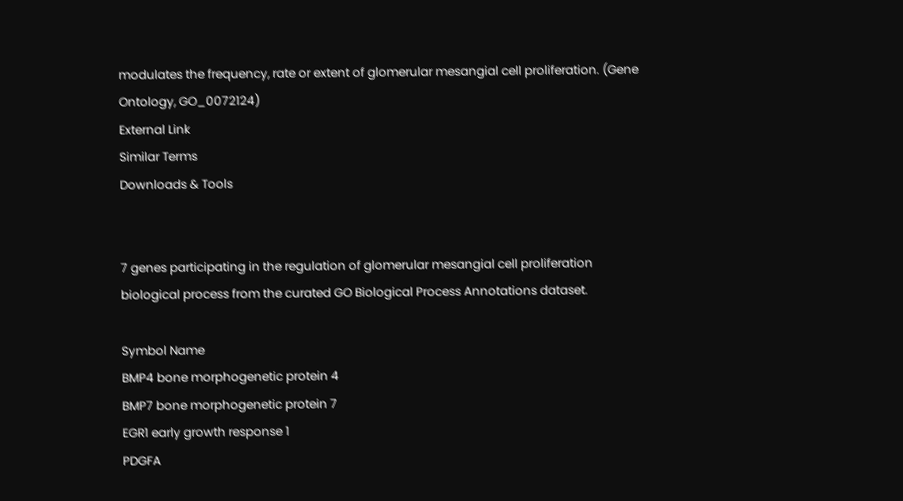modulates the frequency, rate or extent of glomerular mesangial cell proliferation. (Gene Ontology, GO_0072124)
External Link
Similar Terms
Downloads & Tools


7 genes participating in the regulation of glomerular mesangial cell proliferation biological process from the curated GO Biological Process Annotations dataset.

Symbol Name
BMP4 bone morphogenetic protein 4
BMP7 bone morphogenetic protein 7
EGR1 early growth response 1
PDGFA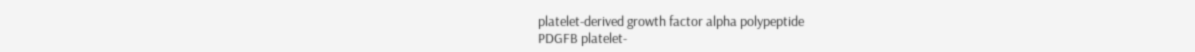platelet-derived growth factor alpha polypeptide
PDGFB platelet-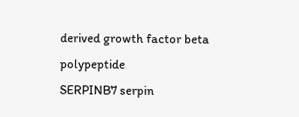derived growth factor beta polypeptide
SERPINB7 serpin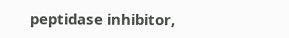peptidase inhibitor,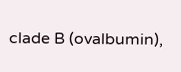clade B (ovalbumin),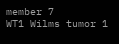member 7
WT1 Wilms tumor 1